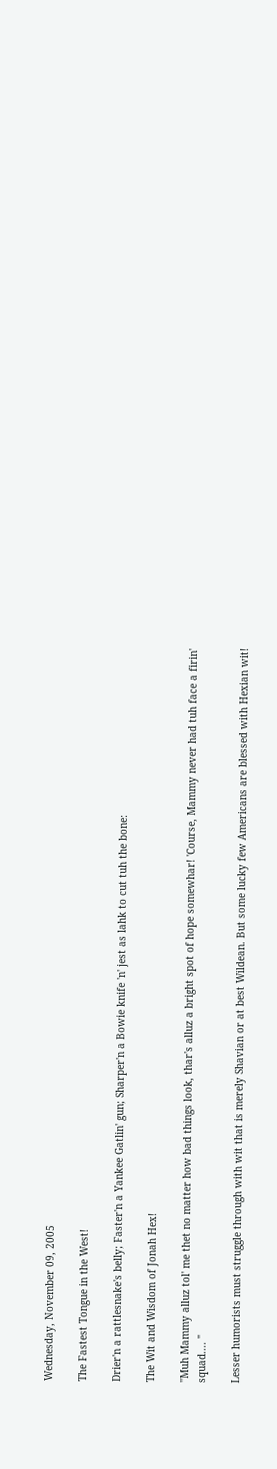Wednesday, November 09, 2005

The Fastest Tongue in the West!

Drier'n a rattlesnake's belly; Faster'n a Yankee Gatlin' gun; Sharper'n a Bowie knife 'n' jest as lahk to cut tuh the bone:

The Wit and Wisdom of Jonah Hex!

''Muh Mammy alluz tol' me thet no matter how bad things look, thar's alluz a bright spot of hope somewhar! 'Course, Mammy never had tuh face a firin' squad.... "

Lesser humorists must struggle through with wit that is merely Shavian or at best Wildean. But some lucky few Americans are blessed with Hexian wit!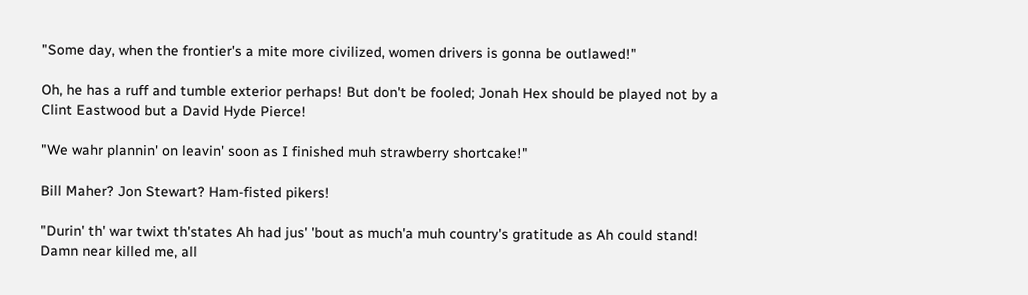"Some day, when the frontier's a mite more civilized, women drivers is gonna be outlawed!"

Oh, he has a ruff and tumble exterior perhaps! But don't be fooled; Jonah Hex should be played not by a Clint Eastwood but a David Hyde Pierce!

"We wahr plannin' on leavin' soon as I finished muh strawberry shortcake!"

Bill Maher? Jon Stewart? Ham-fisted pikers!

"Durin' th' war twixt th'states Ah had jus' 'bout as much'a muh country's gratitude as Ah could stand! Damn near killed me, all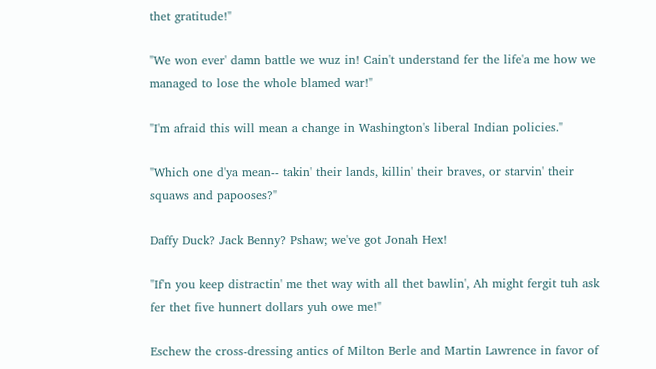thet gratitude!"

"We won ever' damn battle we wuz in! Cain't understand fer the life'a me how we managed to lose the whole blamed war!"

"I'm afraid this will mean a change in Washington's liberal Indian policies."

"Which one d'ya mean-- takin' their lands, killin' their braves, or starvin' their squaws and papooses?"

Daffy Duck? Jack Benny? Pshaw; we've got Jonah Hex!

"If'n you keep distractin' me thet way with all thet bawlin', Ah might fergit tuh ask fer thet five hunnert dollars yuh owe me!"

Eschew the cross-dressing antics of Milton Berle and Martin Lawrence in favor of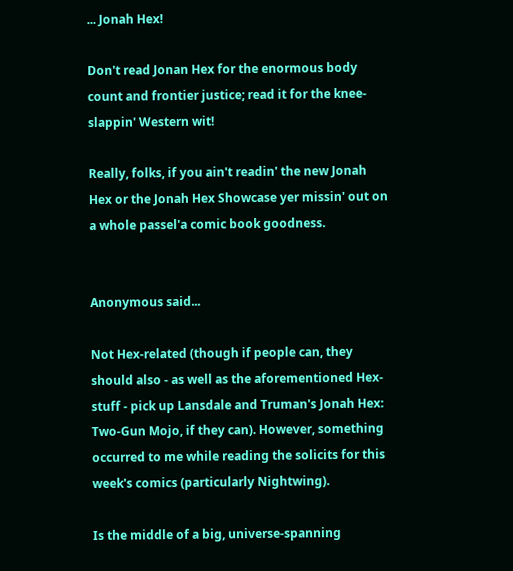... Jonah Hex!

Don't read Jonan Hex for the enormous body count and frontier justice; read it for the knee-slappin' Western wit!

Really, folks, if you ain't readin' the new Jonah Hex or the Jonah Hex Showcase yer missin' out on a whole passel'a comic book goodness.


Anonymous said...

Not Hex-related (though if people can, they should also - as well as the aforementioned Hex-stuff - pick up Lansdale and Truman's Jonah Hex: Two-Gun Mojo, if they can). However, something occurred to me while reading the solicits for this week's comics (particularly Nightwing).

Is the middle of a big, universe-spanning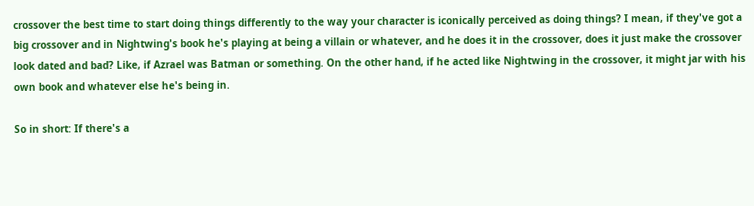crossover the best time to start doing things differently to the way your character is iconically perceived as doing things? I mean, if they've got a big crossover and in Nightwing's book he's playing at being a villain or whatever, and he does it in the crossover, does it just make the crossover look dated and bad? Like, if Azrael was Batman or something. On the other hand, if he acted like Nightwing in the crossover, it might jar with his own book and whatever else he's being in.

So in short: If there's a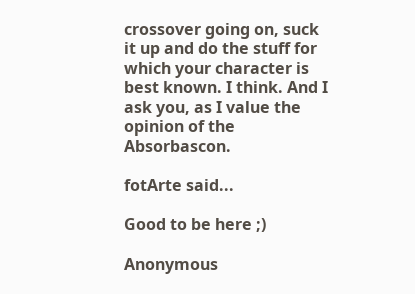crossover going on, suck it up and do the stuff for which your character is best known. I think. And I ask you, as I value the opinion of the Absorbascon.

fotArte said...

Good to be here ;)

Anonymous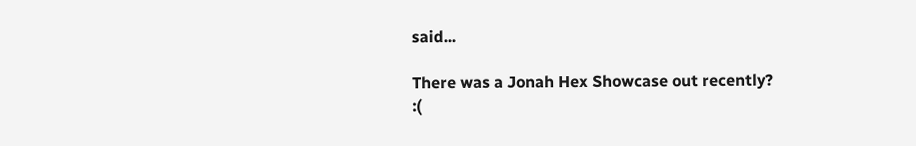said...

There was a Jonah Hex Showcase out recently? :(